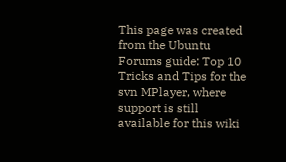This page was created from the Ubuntu Forums guide: Top 10 Tricks and Tips for the svn MPlayer, where support is still available for this wiki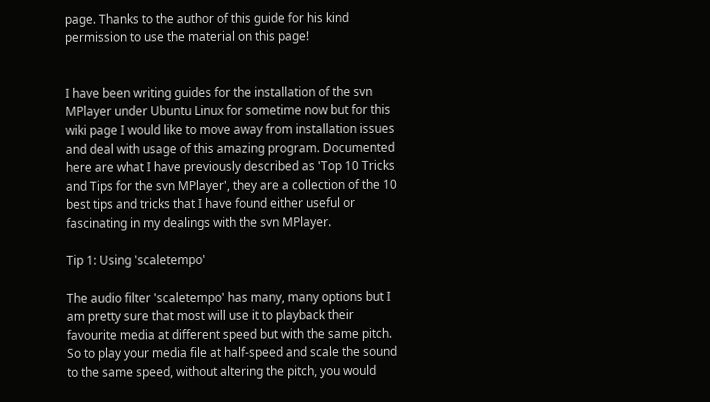page. Thanks to the author of this guide for his kind permission to use the material on this page!


I have been writing guides for the installation of the svn MPlayer under Ubuntu Linux for sometime now but for this wiki page I would like to move away from installation issues and deal with usage of this amazing program. Documented here are what I have previously described as 'Top 10 Tricks and Tips for the svn MPlayer', they are a collection of the 10 best tips and tricks that I have found either useful or fascinating in my dealings with the svn MPlayer.

Tip 1: Using 'scaletempo'

The audio filter 'scaletempo' has many, many options but I am pretty sure that most will use it to playback their favourite media at different speed but with the same pitch. So to play your media file at half-speed and scale the sound to the same speed, without altering the pitch, you would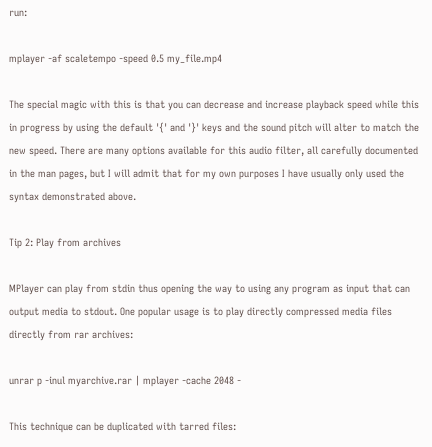run:

mplayer -af scaletempo -speed 0.5 my_file.mp4

The special magic with this is that you can decrease and increase playback speed while this in progress by using the default '{' and '}' keys and the sound pitch will alter to match the new speed. There are many options available for this audio filter, all carefully documented in the man pages, but I will admit that for my own purposes I have usually only used the syntax demonstrated above.

Tip 2: Play from archives

MPlayer can play from stdin thus opening the way to using any program as input that can output media to stdout. One popular usage is to play directly compressed media files directly from rar archives:

unrar p -inul myarchive.rar | mplayer -cache 2048 -

This technique can be duplicated with tarred files: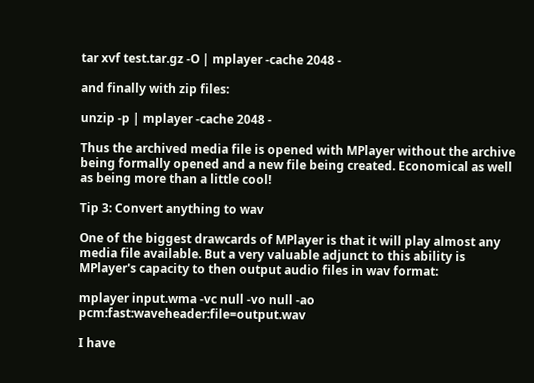tar xvf test.tar.gz -O | mplayer -cache 2048 -

and finally with zip files:

unzip -p | mplayer -cache 2048 -

Thus the archived media file is opened with MPlayer without the archive being formally opened and a new file being created. Economical as well as being more than a little cool!

Tip 3: Convert anything to wav

One of the biggest drawcards of MPlayer is that it will play almost any media file available. But a very valuable adjunct to this ability is MPlayer's capacity to then output audio files in wav format:

mplayer input.wma -vc null -vo null -ao pcm:fast:waveheader:file=output.wav

I have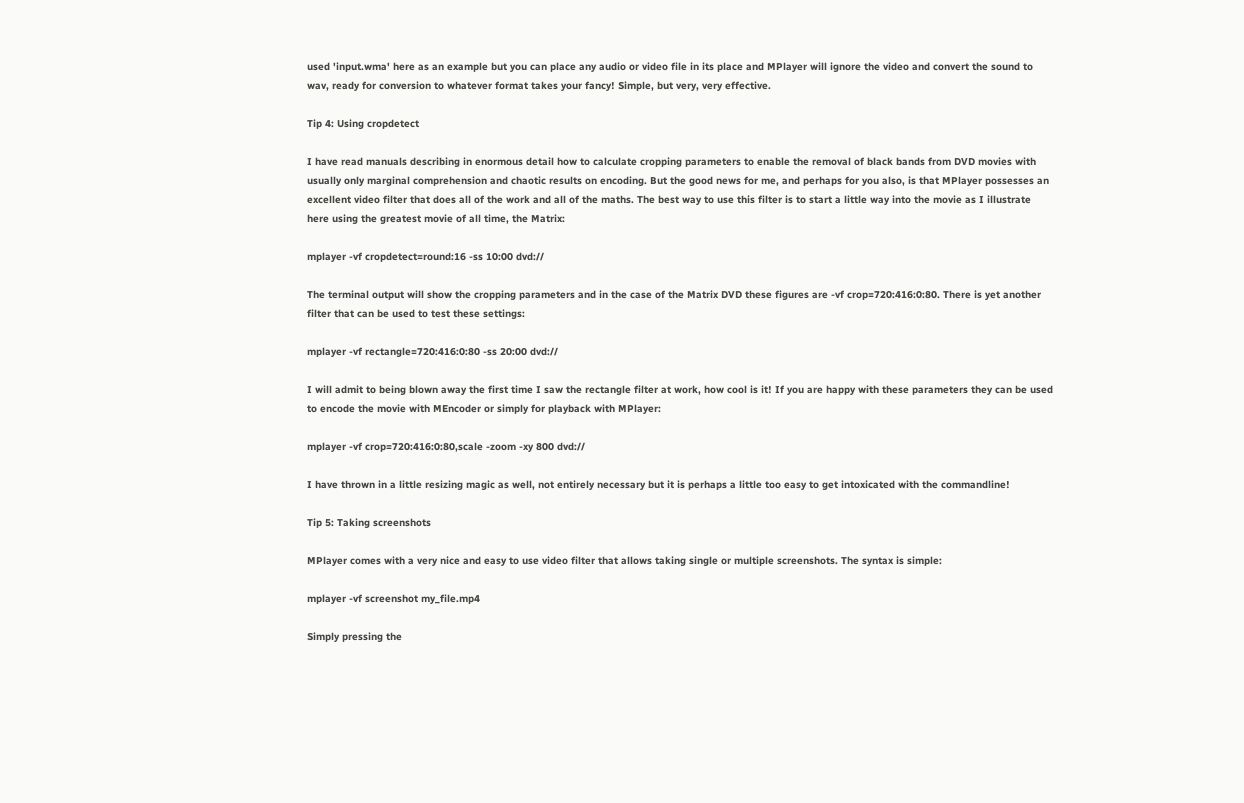used 'input.wma' here as an example but you can place any audio or video file in its place and MPlayer will ignore the video and convert the sound to wav, ready for conversion to whatever format takes your fancy! Simple, but very, very effective.

Tip 4: Using cropdetect

I have read manuals describing in enormous detail how to calculate cropping parameters to enable the removal of black bands from DVD movies with usually only marginal comprehension and chaotic results on encoding. But the good news for me, and perhaps for you also, is that MPlayer possesses an excellent video filter that does all of the work and all of the maths. The best way to use this filter is to start a little way into the movie as I illustrate here using the greatest movie of all time, the Matrix:

mplayer -vf cropdetect=round:16 -ss 10:00 dvd://

The terminal output will show the cropping parameters and in the case of the Matrix DVD these figures are -vf crop=720:416:0:80. There is yet another filter that can be used to test these settings:

mplayer -vf rectangle=720:416:0:80 -ss 20:00 dvd://

I will admit to being blown away the first time I saw the rectangle filter at work, how cool is it! If you are happy with these parameters they can be used to encode the movie with MEncoder or simply for playback with MPlayer:

mplayer -vf crop=720:416:0:80,scale -zoom -xy 800 dvd://

I have thrown in a little resizing magic as well, not entirely necessary but it is perhaps a little too easy to get intoxicated with the commandline!

Tip 5: Taking screenshots

MPlayer comes with a very nice and easy to use video filter that allows taking single or multiple screenshots. The syntax is simple:

mplayer -vf screenshot my_file.mp4

Simply pressing the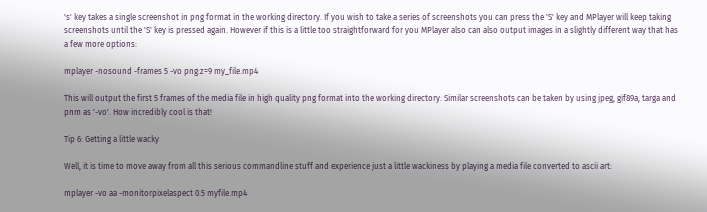's' key takes a single screenshot in png format in the working directory. If you wish to take a series of screenshots you can press the 'S' key and MPlayer will keep taking screenshots until the 'S' key is pressed again. However if this is a little too straightforward for you MPlayer also can also output images in a slightly different way that has a few more options:

mplayer -nosound -frames 5 -vo png:z=9 my_file.mp4

This will output the first 5 frames of the media file in high quality png format into the working directory. Similar screenshots can be taken by using jpeg, gif89a, targa and pnm as '-vo'. How incredibly cool is that!

Tip 6: Getting a little wacky

Well, it is time to move away from all this serious commandline stuff and experience just a little wackiness by playing a media file converted to ascii art:

mplayer -vo aa -monitorpixelaspect 0.5 myfile.mp4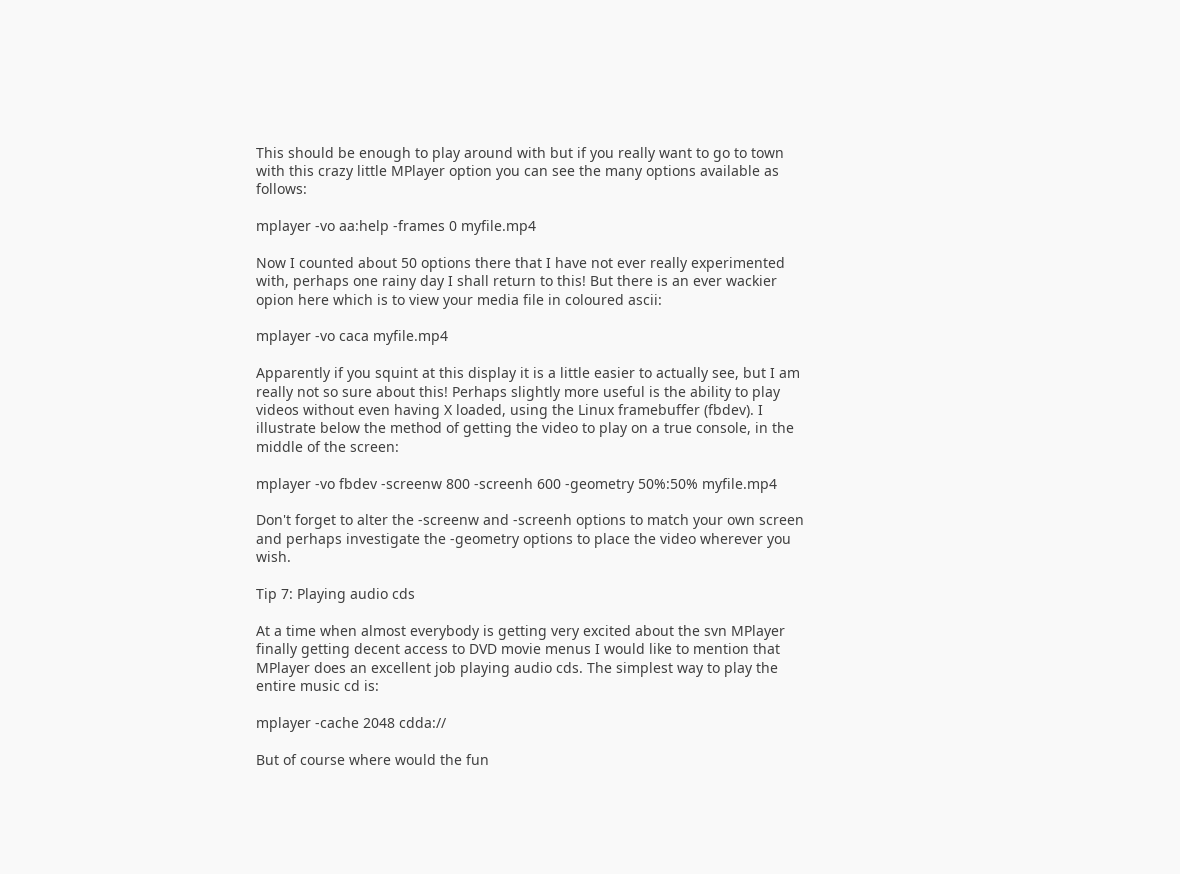This should be enough to play around with but if you really want to go to town with this crazy little MPlayer option you can see the many options available as follows:

mplayer -vo aa:help -frames 0 myfile.mp4

Now I counted about 50 options there that I have not ever really experimented with, perhaps one rainy day I shall return to this! But there is an ever wackier opion here which is to view your media file in coloured ascii:

mplayer -vo caca myfile.mp4

Apparently if you squint at this display it is a little easier to actually see, but I am really not so sure about this! Perhaps slightly more useful is the ability to play videos without even having X loaded, using the Linux framebuffer (fbdev). I illustrate below the method of getting the video to play on a true console, in the middle of the screen:

mplayer -vo fbdev -screenw 800 -screenh 600 -geometry 50%:50% myfile.mp4

Don't forget to alter the -screenw and -screenh options to match your own screen and perhaps investigate the -geometry options to place the video wherever you wish.

Tip 7: Playing audio cds

At a time when almost everybody is getting very excited about the svn MPlayer finally getting decent access to DVD movie menus I would like to mention that MPlayer does an excellent job playing audio cds. The simplest way to play the entire music cd is:

mplayer -cache 2048 cdda://

But of course where would the fun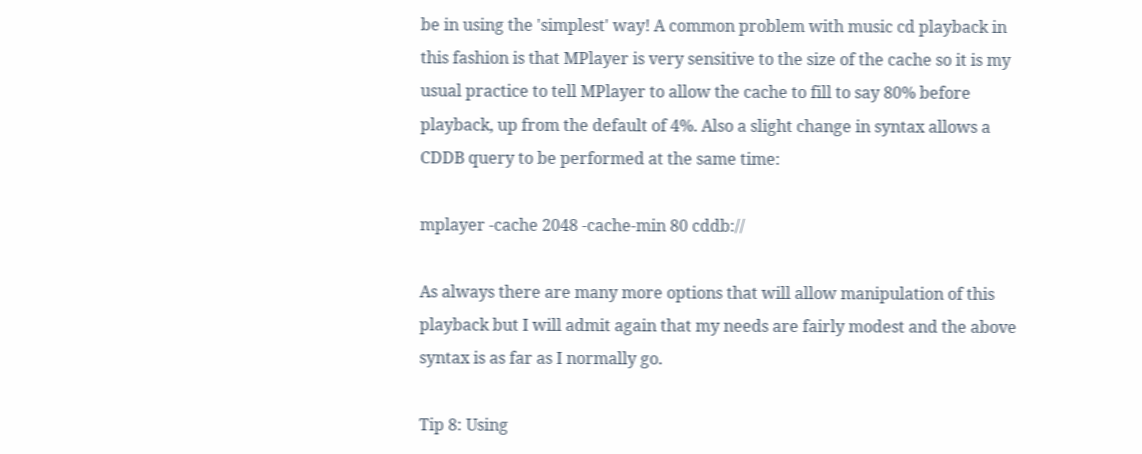be in using the 'simplest' way! A common problem with music cd playback in this fashion is that MPlayer is very sensitive to the size of the cache so it is my usual practice to tell MPlayer to allow the cache to fill to say 80% before playback, up from the default of 4%. Also a slight change in syntax allows a CDDB query to be performed at the same time:

mplayer -cache 2048 -cache-min 80 cddb://

As always there are many more options that will allow manipulation of this playback but I will admit again that my needs are fairly modest and the above syntax is as far as I normally go.

Tip 8: Using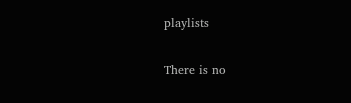playlists

There is no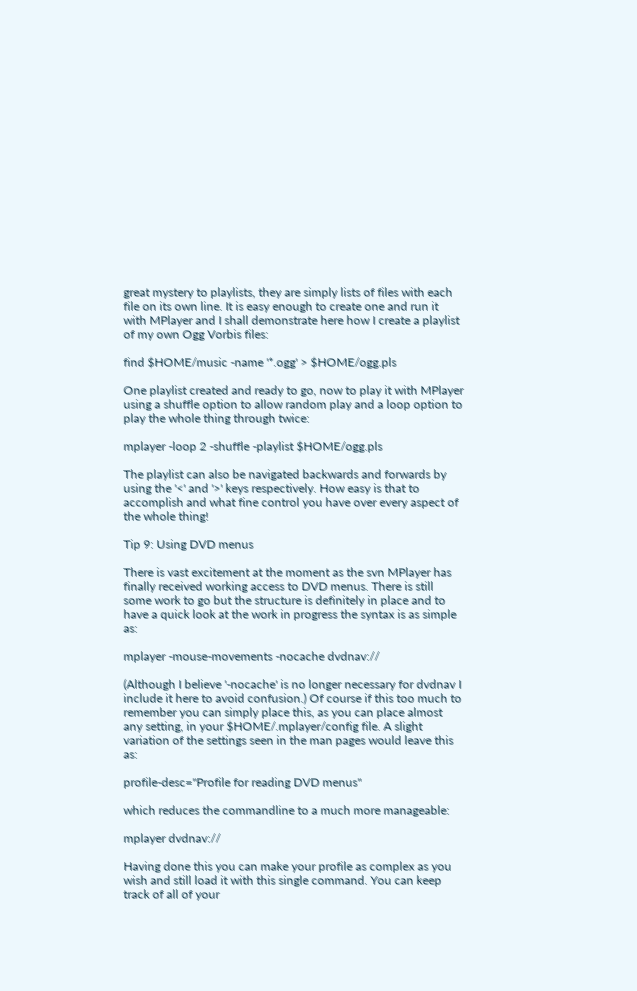great mystery to playlists, they are simply lists of files with each file on its own line. It is easy enough to create one and run it with MPlayer and I shall demonstrate here how I create a playlist of my own Ogg Vorbis files:

find $HOME/music -name '*.ogg' > $HOME/ogg.pls

One playlist created and ready to go, now to play it with MPlayer using a shuffle option to allow random play and a loop option to play the whole thing through twice:

mplayer -loop 2 -shuffle -playlist $HOME/ogg.pls

The playlist can also be navigated backwards and forwards by using the '<' and '>' keys respectively. How easy is that to accomplish and what fine control you have over every aspect of the whole thing!

Tip 9: Using DVD menus

There is vast excitement at the moment as the svn MPlayer has finally received working access to DVD menus. There is still some work to go but the structure is definitely in place and to have a quick look at the work in progress the syntax is as simple as:

mplayer -mouse-movements -nocache dvdnav://

(Although I believe '-nocache' is no longer necessary for dvdnav I include it here to avoid confusion.) Of course if this too much to remember you can simply place this, as you can place almost any setting, in your $HOME/.mplayer/config file. A slight variation of the settings seen in the man pages would leave this as:

profile-desc="Profile for reading DVD menus"

which reduces the commandline to a much more manageable:

mplayer dvdnav://

Having done this you can make your profile as complex as you wish and still load it with this single command. You can keep track of all of your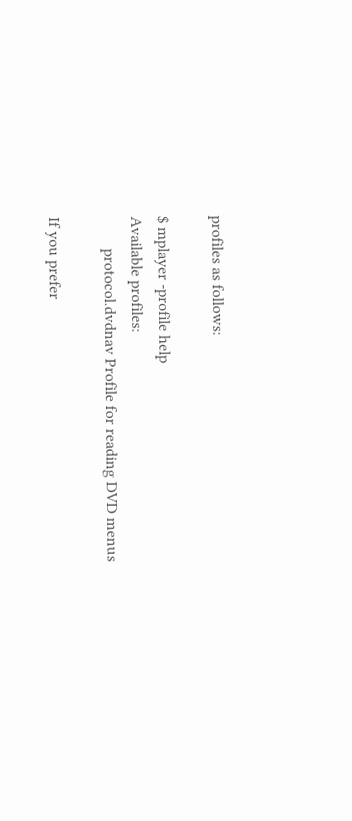profiles as follows:

$ mplayer -profile help
Available profiles:
        protocol.dvdnav Profile for reading DVD menus

If you prefer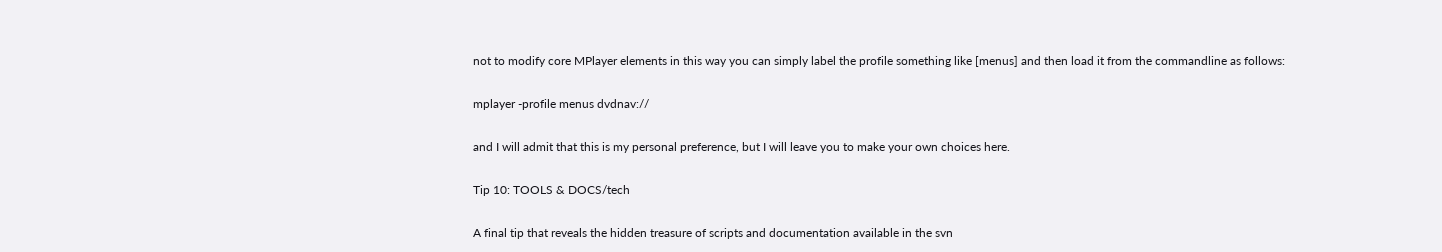not to modify core MPlayer elements in this way you can simply label the profile something like [menus] and then load it from the commandline as follows:

mplayer -profile menus dvdnav://

and I will admit that this is my personal preference, but I will leave you to make your own choices here.

Tip 10: TOOLS & DOCS/tech

A final tip that reveals the hidden treasure of scripts and documentation available in the svn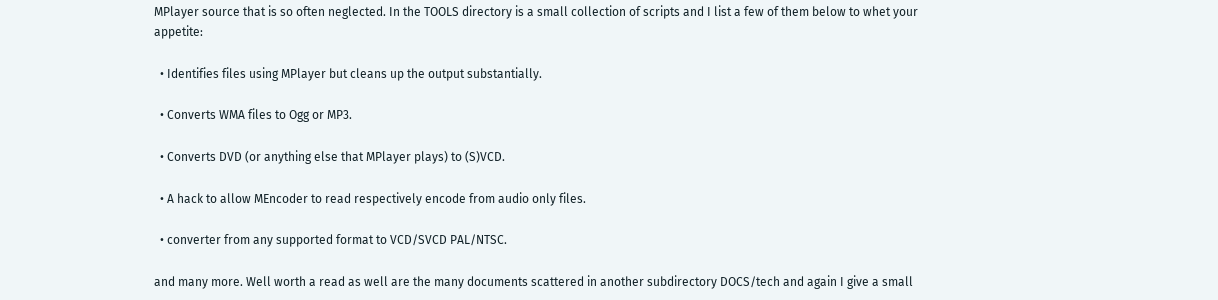MPlayer source that is so often neglected. In the TOOLS directory is a small collection of scripts and I list a few of them below to whet your appetite:

  • Identifies files using MPlayer but cleans up the output substantially.

  • Converts WMA files to Ogg or MP3.

  • Converts DVD (or anything else that MPlayer plays) to (S)VCD.

  • A hack to allow MEncoder to read respectively encode from audio only files.

  • converter from any supported format to VCD/SVCD PAL/NTSC.

and many more. Well worth a read as well are the many documents scattered in another subdirectory DOCS/tech and again I give a small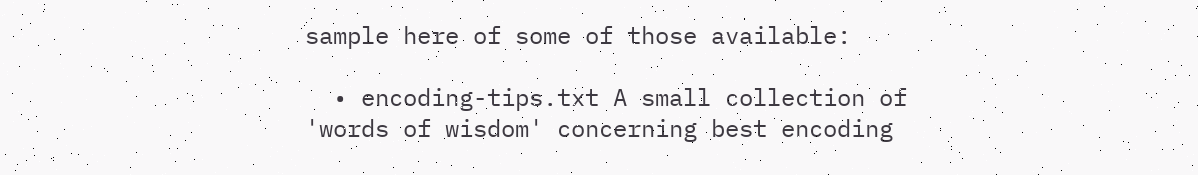sample here of some of those available:

  • encoding-tips.txt A small collection of 'words of wisdom' concerning best encoding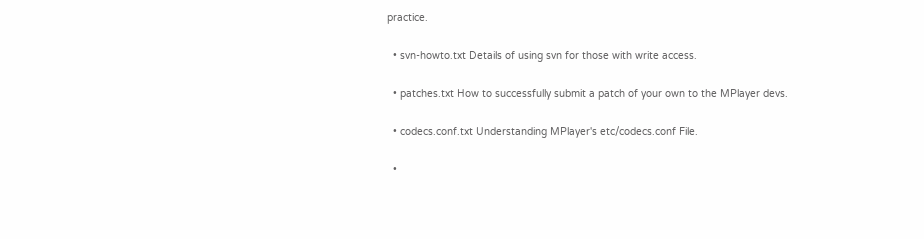practice.

  • svn-howto.txt Details of using svn for those with write access.

  • patches.txt How to successfully submit a patch of your own to the MPlayer devs.

  • codecs.conf.txt Understanding MPlayer's etc/codecs.conf File.

  •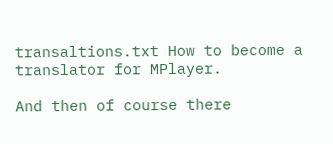transaltions.txt How to become a translator for MPlayer.

And then of course there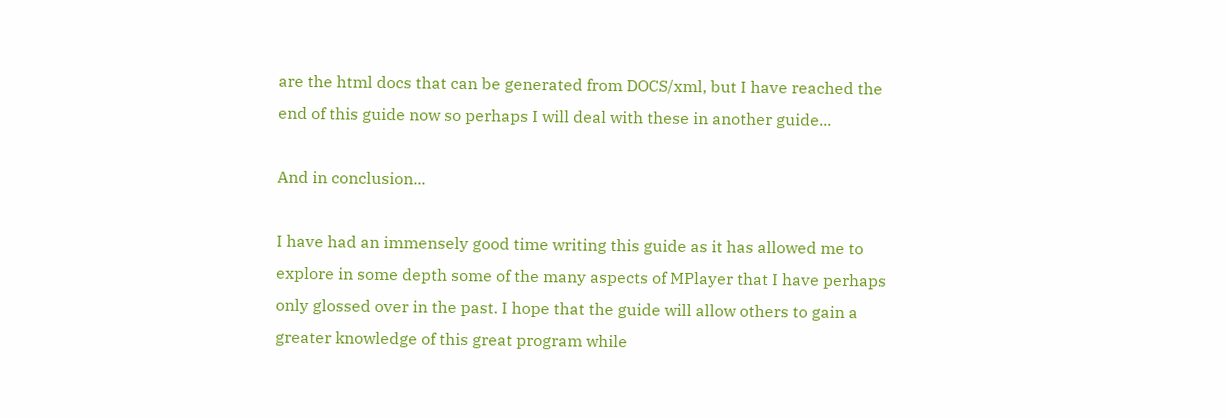are the html docs that can be generated from DOCS/xml, but I have reached the end of this guide now so perhaps I will deal with these in another guide...

And in conclusion...

I have had an immensely good time writing this guide as it has allowed me to explore in some depth some of the many aspects of MPlayer that I have perhaps only glossed over in the past. I hope that the guide will allow others to gain a greater knowledge of this great program while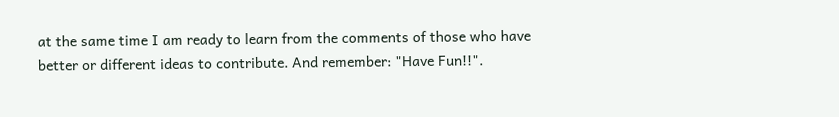at the same time I am ready to learn from the comments of those who have better or different ideas to contribute. And remember: "Have Fun!!".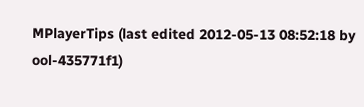MPlayerTips (last edited 2012-05-13 08:52:18 by ool-435771f1)